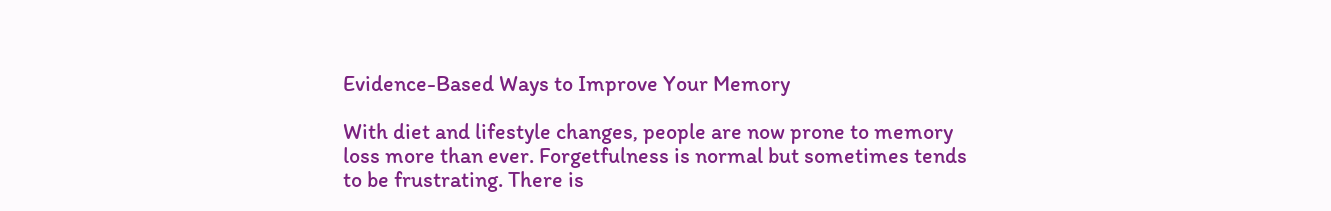Evidence-Based Ways to Improve Your Memory

With diet and lifestyle changes, people are now prone to memory loss more than ever. Forgetfulness is normal but sometimes tends to be frustrating. There is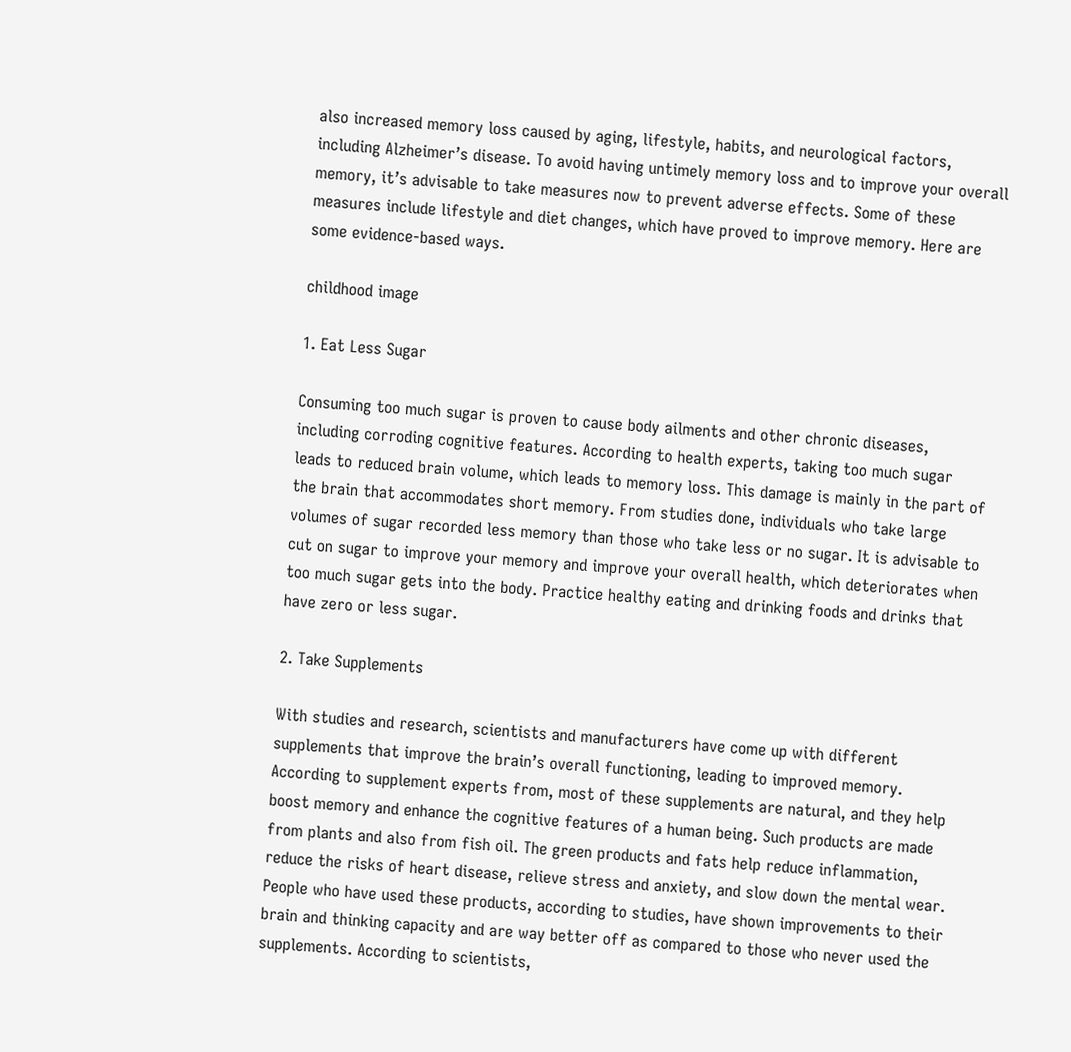also increased memory loss caused by aging, lifestyle, habits, and neurological factors, including Alzheimer’s disease. To avoid having untimely memory loss and to improve your overall memory, it’s advisable to take measures now to prevent adverse effects. Some of these measures include lifestyle and diet changes, which have proved to improve memory. Here are some evidence-based ways.

childhood image

1. Eat Less Sugar

Consuming too much sugar is proven to cause body ailments and other chronic diseases, including corroding cognitive features. According to health experts, taking too much sugar leads to reduced brain volume, which leads to memory loss. This damage is mainly in the part of the brain that accommodates short memory. From studies done, individuals who take large volumes of sugar recorded less memory than those who take less or no sugar. It is advisable to cut on sugar to improve your memory and improve your overall health, which deteriorates when too much sugar gets into the body. Practice healthy eating and drinking foods and drinks that have zero or less sugar.

2. Take Supplements

With studies and research, scientists and manufacturers have come up with different supplements that improve the brain’s overall functioning, leading to improved memory. According to supplement experts from, most of these supplements are natural, and they help boost memory and enhance the cognitive features of a human being. Such products are made from plants and also from fish oil. The green products and fats help reduce inflammation, reduce the risks of heart disease, relieve stress and anxiety, and slow down the mental wear. People who have used these products, according to studies, have shown improvements to their brain and thinking capacity and are way better off as compared to those who never used the supplements. According to scientists,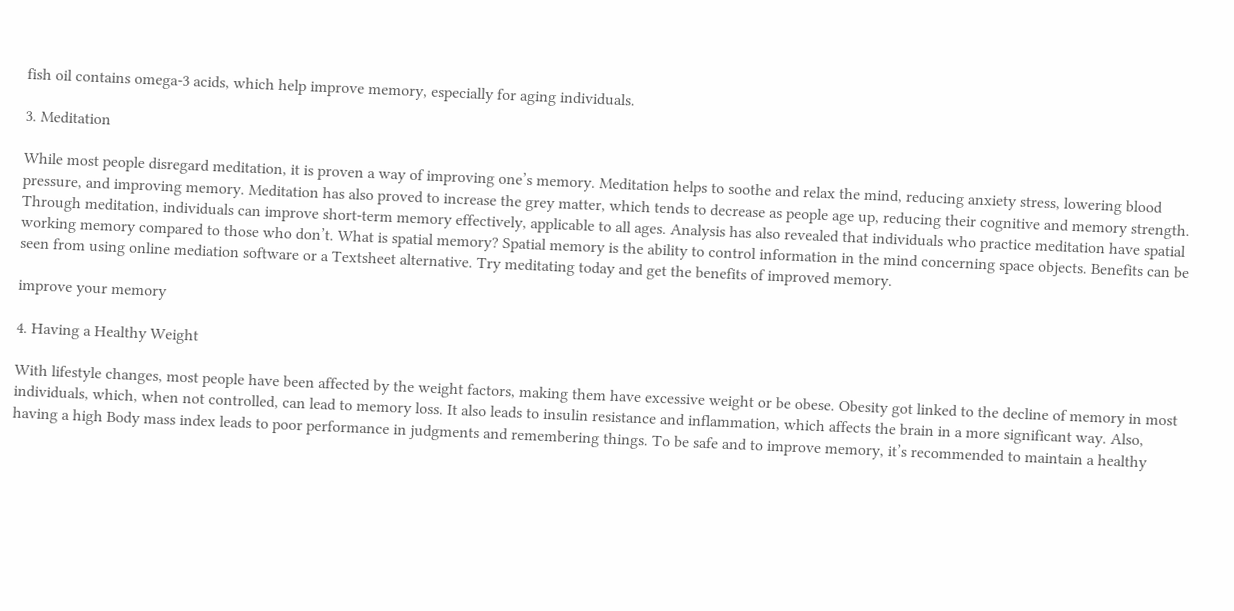fish oil contains omega-3 acids, which help improve memory, especially for aging individuals.

3. Meditation

While most people disregard meditation, it is proven a way of improving one’s memory. Meditation helps to soothe and relax the mind, reducing anxiety stress, lowering blood pressure, and improving memory. Meditation has also proved to increase the grey matter, which tends to decrease as people age up, reducing their cognitive and memory strength. Through meditation, individuals can improve short-term memory effectively, applicable to all ages. Analysis has also revealed that individuals who practice meditation have spatial working memory compared to those who don’t. What is spatial memory? Spatial memory is the ability to control information in the mind concerning space objects. Benefits can be seen from using online mediation software or a Textsheet alternative. Try meditating today and get the benefits of improved memory.

improve your memory

4. Having a Healthy Weight

With lifestyle changes, most people have been affected by the weight factors, making them have excessive weight or be obese. Obesity got linked to the decline of memory in most individuals, which, when not controlled, can lead to memory loss. It also leads to insulin resistance and inflammation, which affects the brain in a more significant way. Also, having a high Body mass index leads to poor performance in judgments and remembering things. To be safe and to improve memory, it’s recommended to maintain a healthy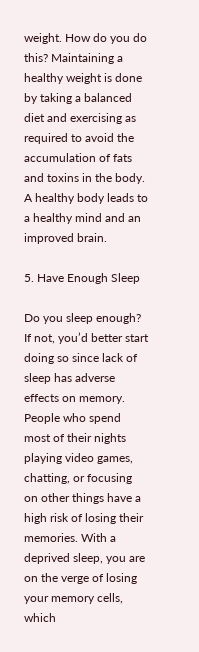weight. How do you do this? Maintaining a healthy weight is done by taking a balanced diet and exercising as required to avoid the accumulation of fats and toxins in the body. A healthy body leads to a healthy mind and an improved brain.

5. Have Enough Sleep

Do you sleep enough? If not, you’d better start doing so since lack of sleep has adverse effects on memory. People who spend most of their nights playing video games, chatting, or focusing on other things have a high risk of losing their memories. With a deprived sleep, you are on the verge of losing your memory cells, which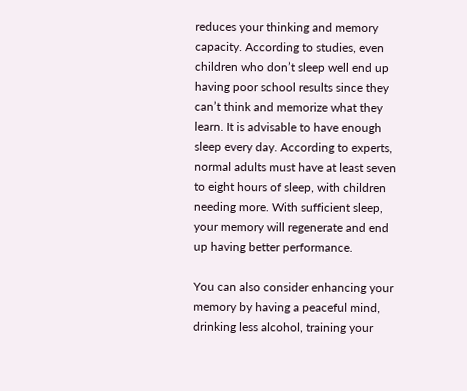reduces your thinking and memory capacity. According to studies, even children who don’t sleep well end up having poor school results since they can’t think and memorize what they learn. It is advisable to have enough sleep every day. According to experts, normal adults must have at least seven to eight hours of sleep, with children needing more. With sufficient sleep, your memory will regenerate and end up having better performance.

You can also consider enhancing your memory by having a peaceful mind, drinking less alcohol, training your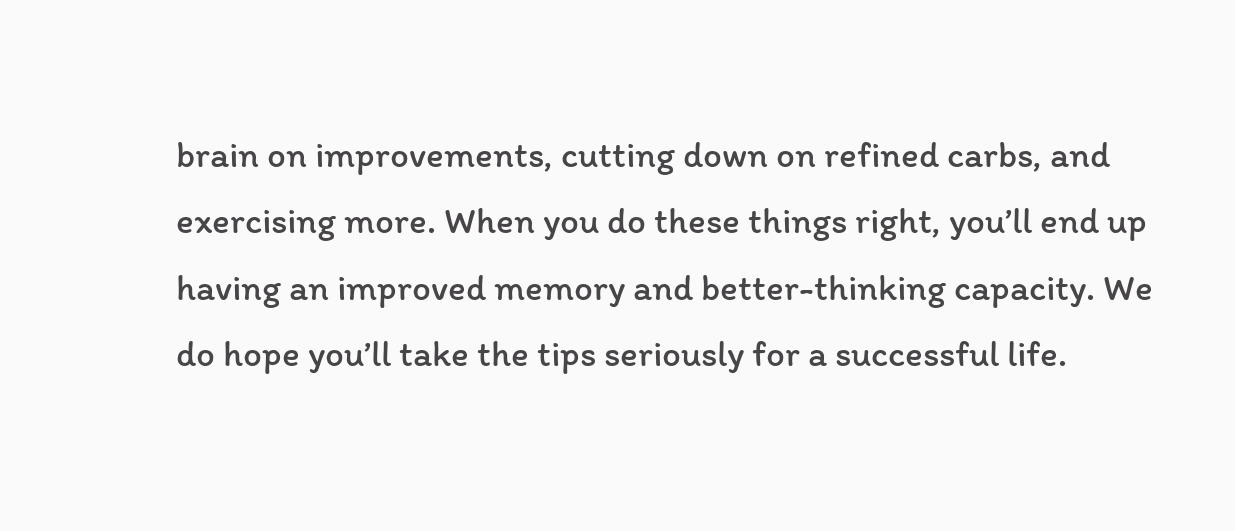brain on improvements, cutting down on refined carbs, and exercising more. When you do these things right, you’ll end up having an improved memory and better-thinking capacity. We do hope you’ll take the tips seriously for a successful life.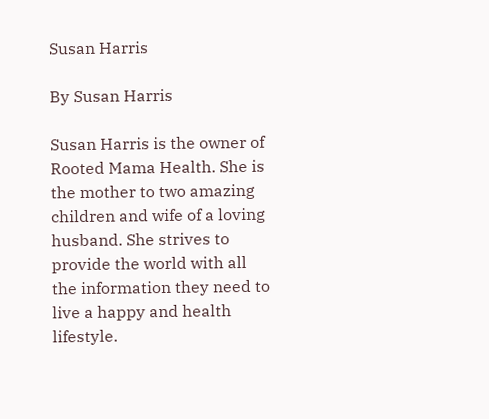Susan Harris

By Susan Harris

Susan Harris is the owner of Rooted Mama Health. She is the mother to two amazing children and wife of a loving husband. She strives to provide the world with all the information they need to live a happy and health lifestyle.